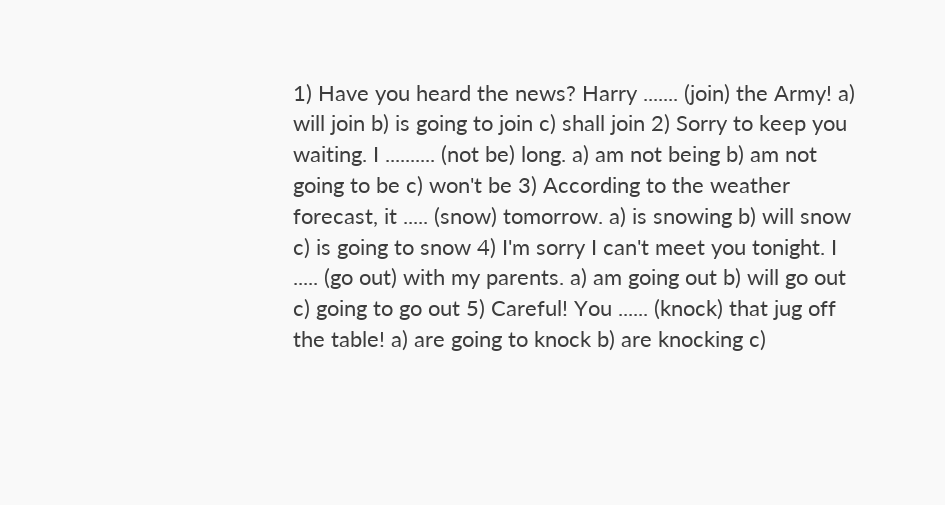1) Have you heard the news? Harry ....... (join) the Army! a) will join b) is going to join c) shall join 2) Sorry to keep you waiting. I .......... (not be) long. a) am not being b) am not going to be c) won't be 3) According to the weather forecast, it ..... (snow) tomorrow. a) is snowing b) will snow c) is going to snow 4) I'm sorry I can't meet you tonight. I ..... (go out) with my parents. a) am going out b) will go out c) going to go out 5) Careful! You ...... (knock) that jug off the table! a) are going to knock b) are knocking c)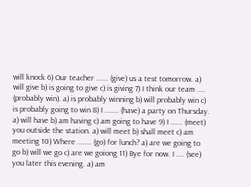will knock 6) Our teacher ...... (give) us a test tomorrow. a) will give b) is going to give c) is giving 7) I think our team .... (probably win). a) is probably winning b) will probably win c) is probably going to win 8) I ....... (have) a party on Thursday.  a) will have b) am having c) am going to have 9) I ...... (meet) you outside the station. a) will meet b) shall meet c) am meeting 10) Where ....... (go) for lunch? a) are we going to go b) will we go c) are we goiong 11) Bye for now. I .... (see) you later this evening. a) am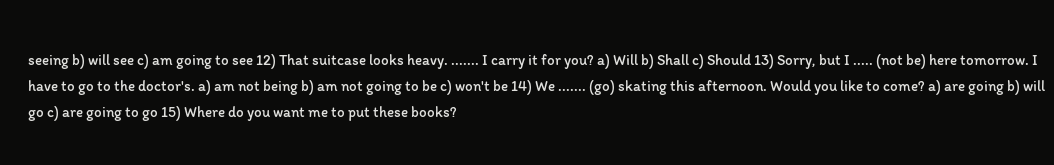seeing b) will see c) am going to see 12) That suitcase looks heavy. ....... I carry it for you? a) Will b) Shall c) Should 13) Sorry, but I ..... (not be) here tomorrow. I have to go to the doctor's. a) am not being b) am not going to be c) won't be 14) We ....... (go) skating this afternoon. Would you like to come? a) are going b) will go c) are going to go 15) Where do you want me to put these books?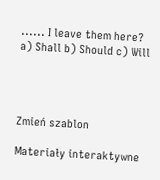...... I leave them here? a) Shall b) Should c) Will




Zmień szablon

Materiały interaktywne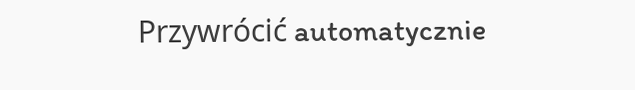Przywrócić automatycznie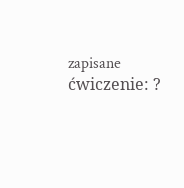zapisane ćwiczenie: ?